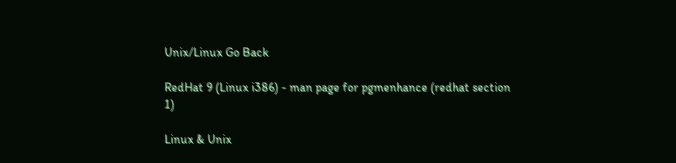Unix/Linux Go Back

RedHat 9 (Linux i386) - man page for pgmenhance (redhat section 1)

Linux & Unix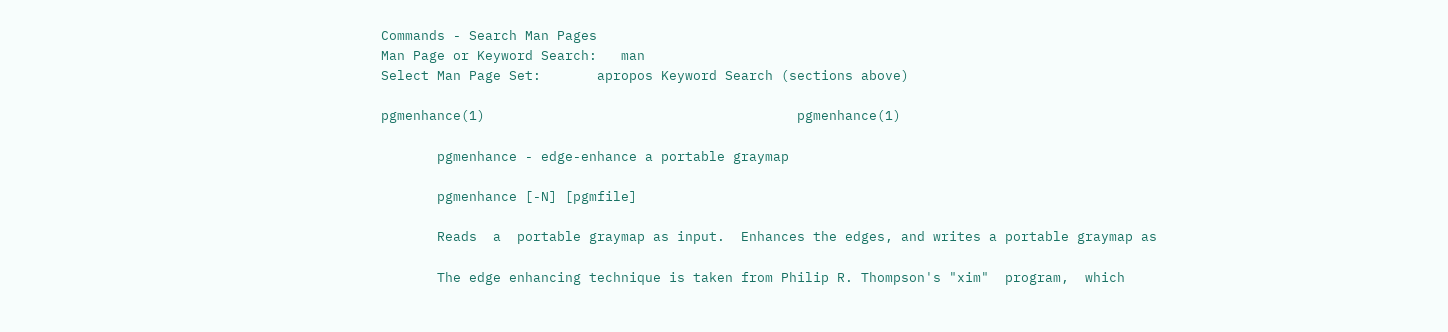Commands - Search Man Pages
Man Page or Keyword Search:   man
Select Man Page Set:       apropos Keyword Search (sections above)

pgmenhance(1)                                       pgmenhance(1)

       pgmenhance - edge-enhance a portable graymap

       pgmenhance [-N] [pgmfile]

       Reads  a  portable graymap as input.  Enhances the edges, and writes a portable graymap as

       The edge enhancing technique is taken from Philip R. Thompson's "xim"  program,  which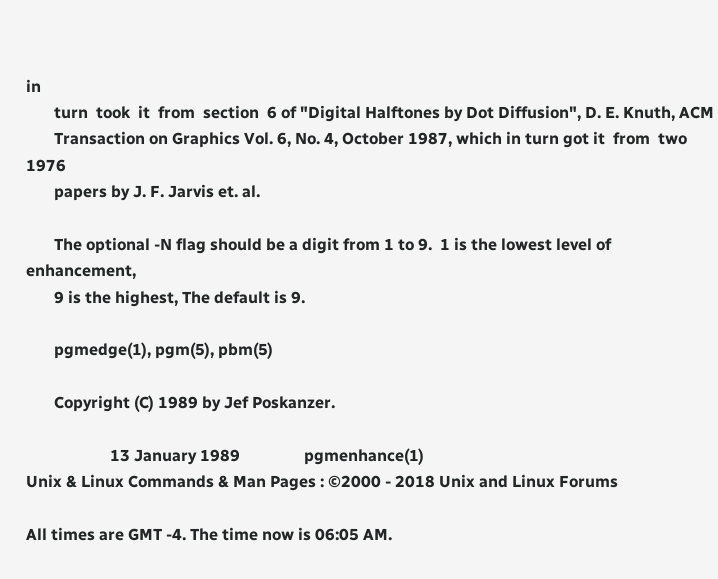in
       turn  took  it  from  section  6 of "Digital Halftones by Dot Diffusion", D. E. Knuth, ACM
       Transaction on Graphics Vol. 6, No. 4, October 1987, which in turn got it  from  two  1976
       papers by J. F. Jarvis et. al.

       The optional -N flag should be a digit from 1 to 9.  1 is the lowest level of enhancement,
       9 is the highest, The default is 9.

       pgmedge(1), pgm(5), pbm(5)

       Copyright (C) 1989 by Jef Poskanzer.

                     13 January 1989                pgmenhance(1)
Unix & Linux Commands & Man Pages : ©2000 - 2018 Unix and Linux Forums

All times are GMT -4. The time now is 06:05 AM.